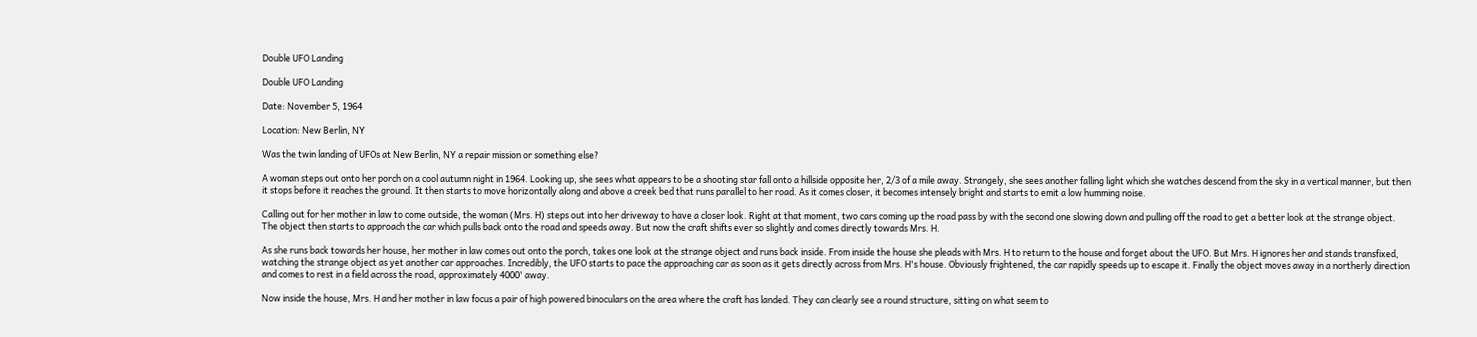Double UFO Landing

Double UFO Landing

Date: November 5, 1964

Location: New Berlin, NY

Was the twin landing of UFOs at New Berlin, NY a repair mission or something else?

A woman steps out onto her porch on a cool autumn night in 1964. Looking up, she sees what appears to be a shooting star fall onto a hillside opposite her, 2/3 of a mile away. Strangely, she sees another falling light which she watches descend from the sky in a vertical manner, but then it stops before it reaches the ground. It then starts to move horizontally along and above a creek bed that runs parallel to her road. As it comes closer, it becomes intensely bright and starts to emit a low humming noise.

Calling out for her mother in law to come outside, the woman (Mrs. H) steps out into her driveway to have a closer look. Right at that moment, two cars coming up the road pass by with the second one slowing down and pulling off the road to get a better look at the strange object. The object then starts to approach the car which pulls back onto the road and speeds away. But now the craft shifts ever so slightly and comes directly towards Mrs. H.

As she runs back towards her house, her mother in law comes out onto the porch, takes one look at the strange object and runs back inside. From inside the house she pleads with Mrs. H to return to the house and forget about the UFO. But Mrs. H ignores her and stands transfixed, watching the strange object as yet another car approaches. Incredibly, the UFO starts to pace the approaching car as soon as it gets directly across from Mrs. H's house. Obviously frightened, the car rapidly speeds up to escape it. Finally the object moves away in a northerly direction and comes to rest in a field across the road, approximately 4000' away.

Now inside the house, Mrs. H and her mother in law focus a pair of high powered binoculars on the area where the craft has landed. They can clearly see a round structure, sitting on what seem to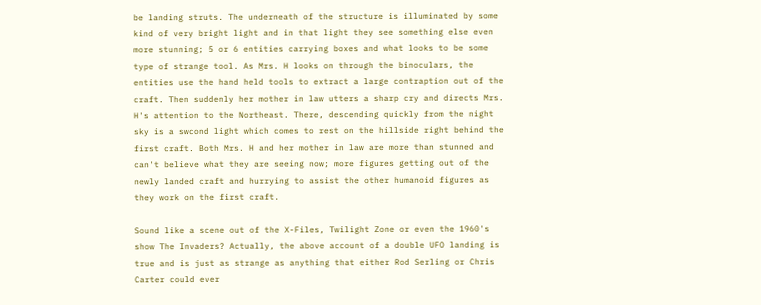be landing struts. The underneath of the structure is illuminated by some kind of very bright light and in that light they see something else even more stunning; 5 or 6 entities carrying boxes and what looks to be some type of strange tool. As Mrs. H looks on through the binoculars, the entities use the hand held tools to extract a large contraption out of the craft. Then suddenly her mother in law utters a sharp cry and directs Mrs. H's attention to the Northeast. There, descending quickly from the night sky is a swcond light which comes to rest on the hillside right behind the first craft. Both Mrs. H and her mother in law are more than stunned and can't believe what they are seeing now; more figures getting out of the newly landed craft and hurrying to assist the other humanoid figures as they work on the first craft.

Sound like a scene out of the X-Files, Twilight Zone or even the 1960's show The Invaders? Actually, the above account of a double UFO landing is true and is just as strange as anything that either Rod Serling or Chris Carter could ever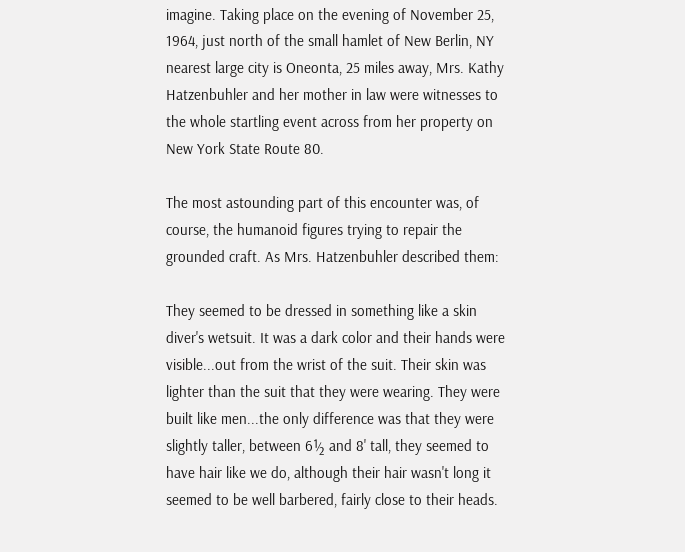imagine. Taking place on the evening of November 25, 1964, just north of the small hamlet of New Berlin, NY nearest large city is Oneonta, 25 miles away, Mrs. Kathy Hatzenbuhler and her mother in law were witnesses to the whole startling event across from her property on New York State Route 80.

The most astounding part of this encounter was, of course, the humanoid figures trying to repair the grounded craft. As Mrs. Hatzenbuhler described them:

They seemed to be dressed in something like a skin diver's wetsuit. It was a dark color and their hands were visible...out from the wrist of the suit. Their skin was lighter than the suit that they were wearing. They were built like men...the only difference was that they were slightly taller, between 6½ and 8' tall, they seemed to have hair like we do, although their hair wasn't long it seemed to be well barbered, fairly close to their heads.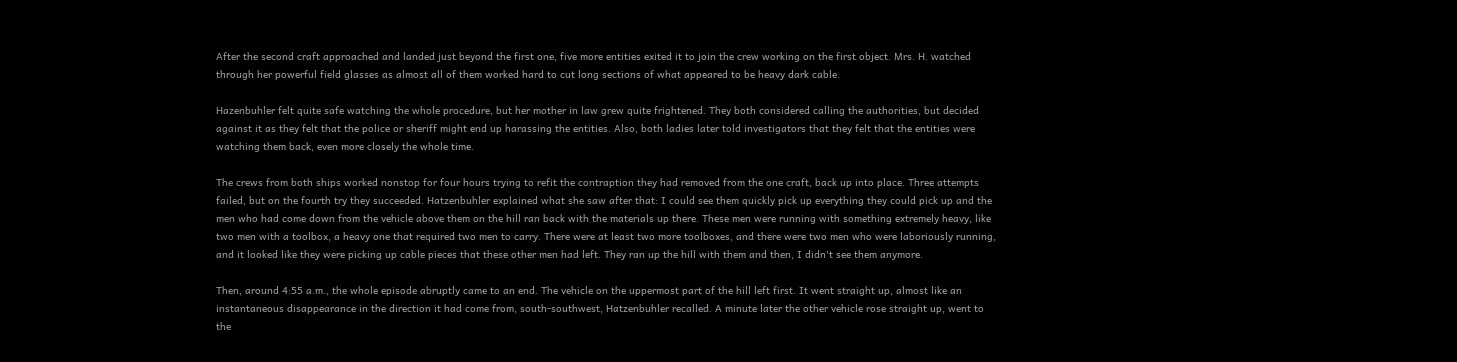After the second craft approached and landed just beyond the first one, five more entities exited it to join the crew working on the first object. Mrs. H. watched through her powerful field glasses as almost all of them worked hard to cut long sections of what appeared to be heavy dark cable.

Hazenbuhler felt quite safe watching the whole procedure, but her mother in law grew quite frightened. They both considered calling the authorities, but decided against it as they felt that the police or sheriff might end up harassing the entities. Also, both ladies later told investigators that they felt that the entities were watching them back, even more closely the whole time.

The crews from both ships worked nonstop for four hours trying to refit the contraption they had removed from the one craft, back up into place. Three attempts failed, but on the fourth try they succeeded. Hatzenbuhler explained what she saw after that: I could see them quickly pick up everything they could pick up and the men who had come down from the vehicle above them on the hill ran back with the materials up there. These men were running with something extremely heavy, like two men with a toolbox, a heavy one that required two men to carry. There were at least two more toolboxes, and there were two men who were laboriously running, and it looked like they were picking up cable pieces that these other men had left. They ran up the hill with them and then, I didn't see them anymore.

Then, around 4:55 a.m., the whole episode abruptly came to an end. The vehicle on the uppermost part of the hill left first. It went straight up, almost like an instantaneous disappearance in the direction it had come from, south-southwest, Hatzenbuhler recalled. A minute later the other vehicle rose straight up, went to the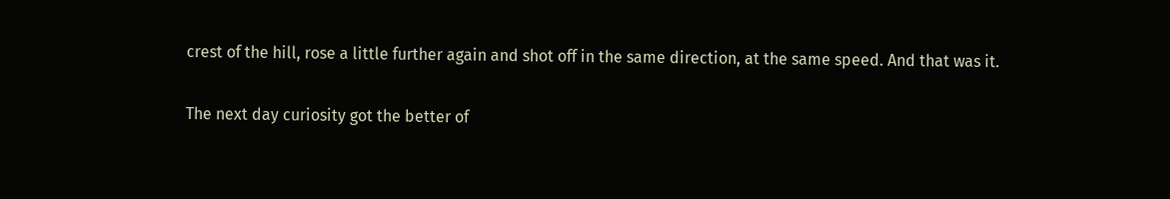crest of the hill, rose a little further again and shot off in the same direction, at the same speed. And that was it.

The next day curiosity got the better of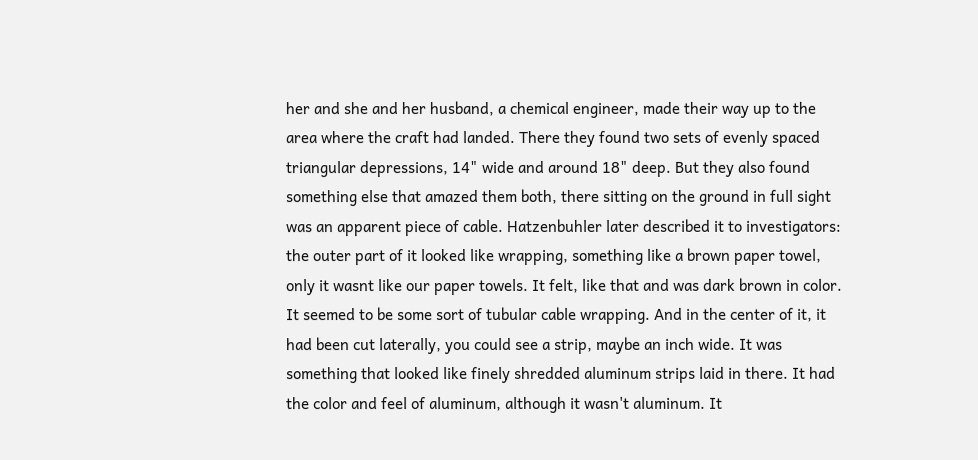her and she and her husband, a chemical engineer, made their way up to the area where the craft had landed. There they found two sets of evenly spaced triangular depressions, 14" wide and around 18" deep. But they also found something else that amazed them both, there sitting on the ground in full sight was an apparent piece of cable. Hatzenbuhler later described it to investigators: the outer part of it looked like wrapping, something like a brown paper towel, only it wasnt like our paper towels. It felt, like that and was dark brown in color. It seemed to be some sort of tubular cable wrapping. And in the center of it, it had been cut laterally, you could see a strip, maybe an inch wide. It was something that looked like finely shredded aluminum strips laid in there. It had the color and feel of aluminum, although it wasn't aluminum. It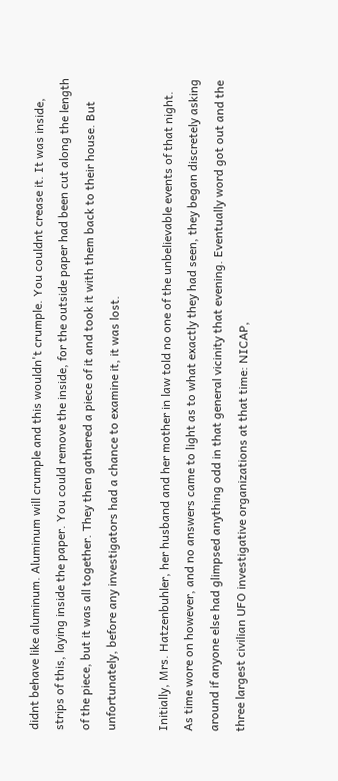didnt behave like aluminum. Aluminum will crumple and this wouldn't crumple. You couldnt crease it. It was inside, strips of this, laying inside the paper. You could remove the inside, for the outside paper had been cut along the length of the piece, but it was all together. They then gathered a piece of it and took it with them back to their house. But unfortunately, before any investigators had a chance to examine it, it was lost.

Initially, Mrs. Hatzenbuhler, her husband and her mother in law told no one of the unbelievable events of that night. As time wore on however, and no answers came to light as to what exactly they had seen, they began discretely asking around if anyone else had glimpsed anything odd in that general vicinity that evening. Eventually word got out and the three largest civilian UFO investigative organizations at that time: NICAP,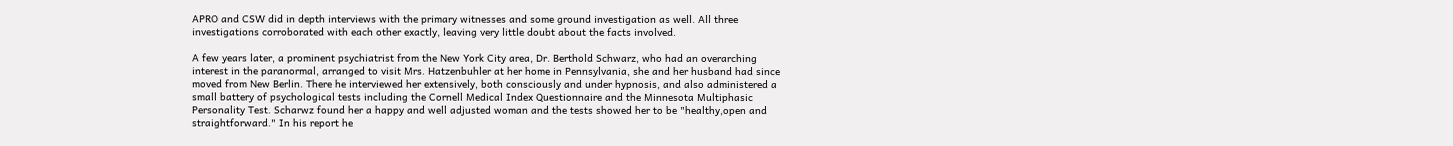APRO and CSW did in depth interviews with the primary witnesses and some ground investigation as well. All three investigations corroborated with each other exactly, leaving very little doubt about the facts involved.

A few years later, a prominent psychiatrist from the New York City area, Dr. Berthold Schwarz, who had an overarching interest in the paranormal, arranged to visit Mrs. Hatzenbuhler at her home in Pennsylvania, she and her husband had since moved from New Berlin. There he interviewed her extensively, both consciously and under hypnosis, and also administered a small battery of psychological tests including the Cornell Medical Index Questionnaire and the Minnesota Multiphasic Personality Test. Scharwz found her a happy and well adjusted woman and the tests showed her to be "healthy,open and straightforward." In his report he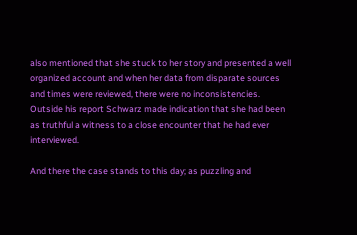also mentioned that she stuck to her story and presented a well organized account and when her data from disparate sources and times were reviewed, there were no inconsistencies. Outside his report Schwarz made indication that she had been as truthful a witness to a close encounter that he had ever interviewed.

And there the case stands to this day; as puzzling and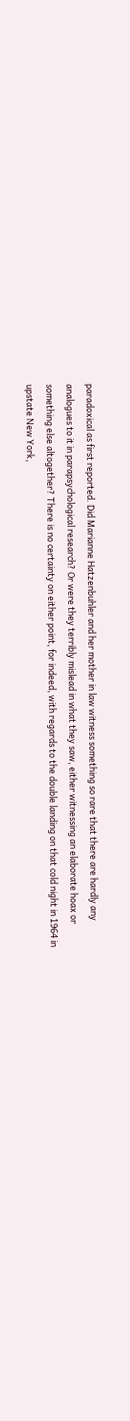paradoxical as first reported. Did Marianne Hatzenbuhler and her mother in law witness something so rare that there are hardly any analogues to it in parapsychological research? Or were they terribly mislead in what they saw, either witnessing an elaborate hoax or something else altogether? There is no certainty on either point, for indeed, with regards to the double landing on that cold night in 1964 in upstate New York,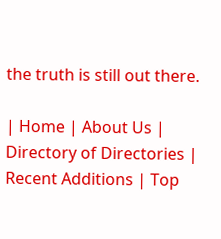the truth is still out there.

| Home | About Us | Directory of Directories | Recent Additions | Top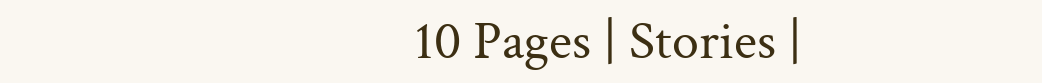10 Pages | Stories |